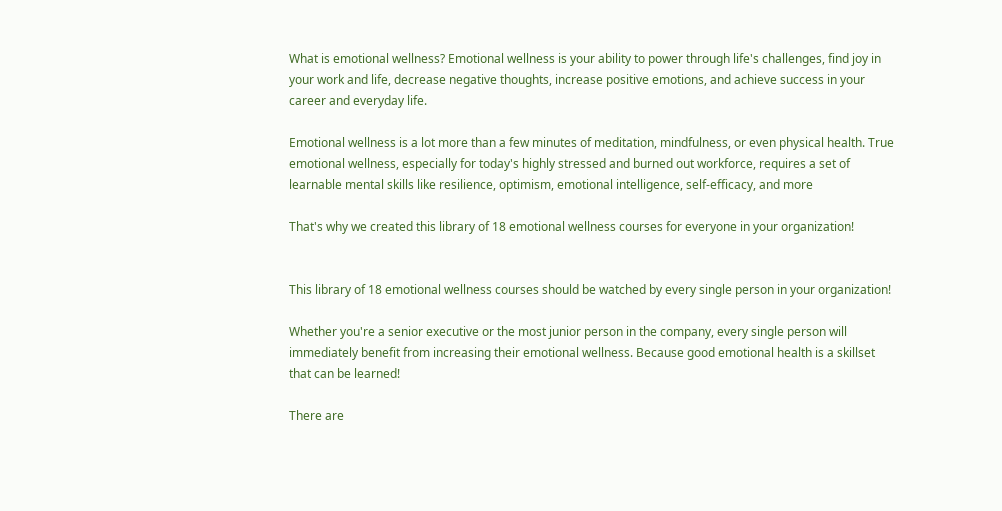What is emotional wellness? Emotional wellness is your ability to power through life's challenges, find joy in your work and life, decrease negative thoughts, increase positive emotions, and achieve success in your career and everyday life.

Emotional wellness is a lot more than a few minutes of meditation, mindfulness, or even physical health. True emotional wellness, especially for today's highly stressed and burned out workforce, requires a set of learnable mental skills like resilience, optimism, emotional intelligence, self-efficacy, and more

That's why we created this library of 18 emotional wellness courses for everyone in your organization!


This library of 18 emotional wellness courses should be watched by every single person in your organization!

Whether you're a senior executive or the most junior person in the company, every single person will immediately benefit from increasing their emotional wellness. Because good emotional health is a skillset that can be learned!

There are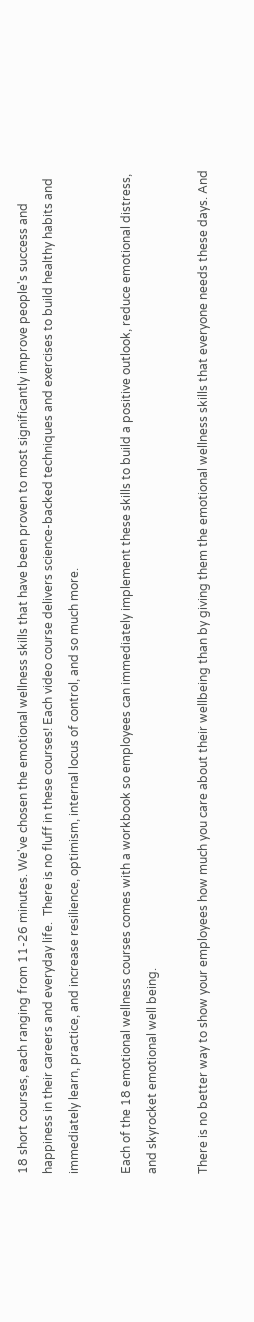18 short courses, each ranging from 11-26 minutes. We've chosen the emotional wellness skills that have been proven to most significantly improve people's success and happiness in their careers and everyday life.  There is no fluff in these courses! Each video course delivers science-backed techniques and exercises to build healthy habits and immediately learn, practice, and increase resilience, optimism, internal locus of control, and so much more.

Each of the 18 emotional wellness courses comes with a workbook so employees can immediately implement these skills to build a positive outlook, reduce emotional distress, and skyrocket emotional well being.

There is no better way to show your employees how much you care about their wellbeing than by giving them the emotional wellness skills that everyone needs these days. And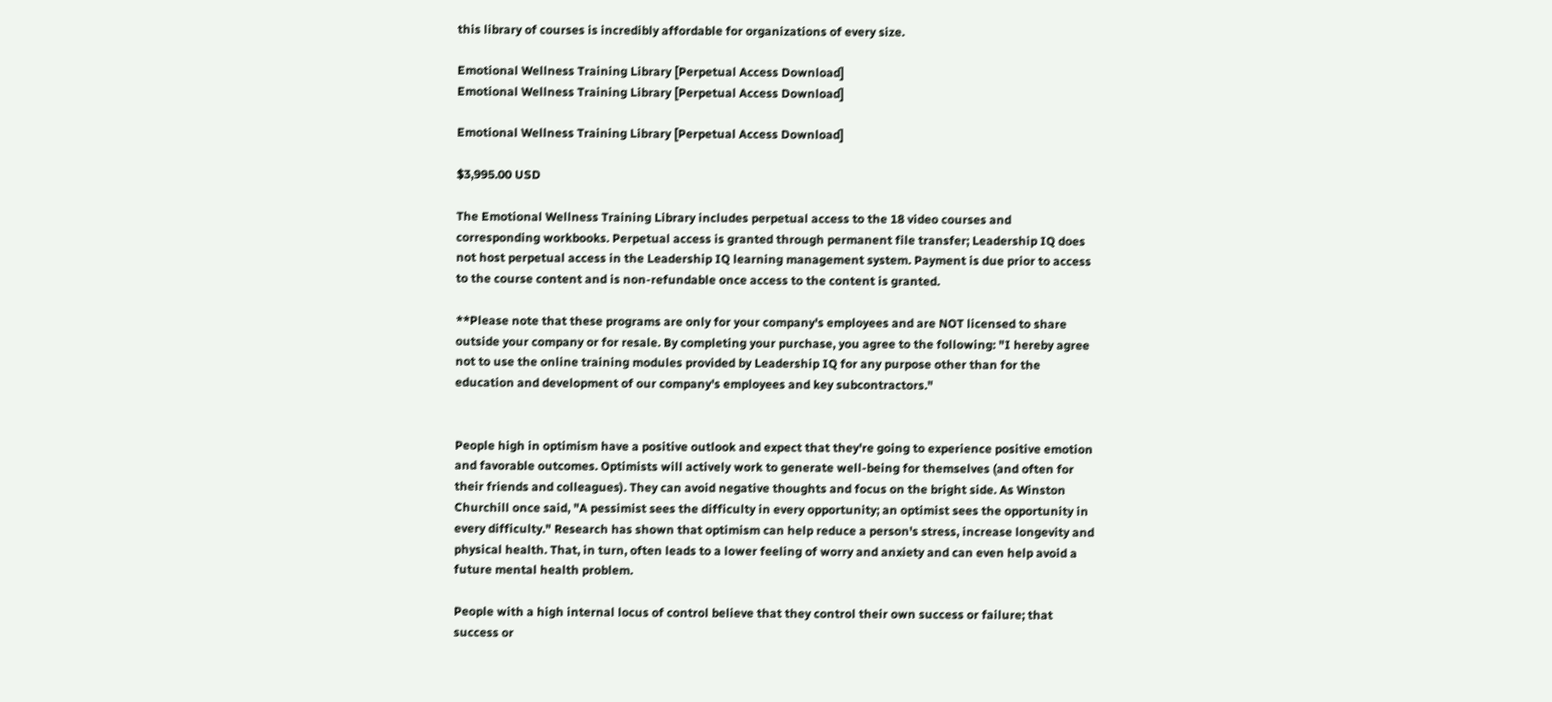this library of courses is incredibly affordable for organizations of every size.

Emotional Wellness Training Library [Perpetual Access Download]
Emotional Wellness Training Library [Perpetual Access Download]

Emotional Wellness Training Library [Perpetual Access Download]

$3,995.00 USD

The Emotional Wellness Training Library includes perpetual access to the 18 video courses and corresponding workbooks. Perpetual access is granted through permanent file transfer; Leadership IQ does not host perpetual access in the Leadership IQ learning management system. Payment is due prior to access to the course content and is non-refundable once access to the content is granted.

**Please note that these programs are only for your company's employees and are NOT licensed to share outside your company or for resale. By completing your purchase, you agree to the following: "I hereby agree not to use the online training modules provided by Leadership IQ for any purpose other than for the education and development of our company's employees and key subcontractors."


People high in optimism have a positive outlook and expect that they're going to experience positive emotion and favorable outcomes. Optimists will actively work to generate well-being for themselves (and often for their friends and colleagues). They can avoid negative thoughts and focus on the bright side. As Winston Churchill once said, "A pessimist sees the difficulty in every opportunity; an optimist sees the opportunity in every difficulty." Research has shown that optimism can help reduce a person's stress, increase longevity and physical health. That, in turn, often leads to a lower feeling of worry and anxiety and can even help avoid a future mental health problem.

People with a high internal locus of control believe that they control their own success or failure; that success or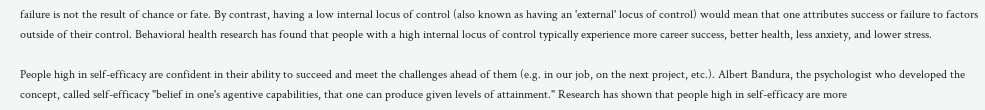failure is not the result of chance or fate. By contrast, having a low internal locus of control (also known as having an 'external' locus of control) would mean that one attributes success or failure to factors outside of their control. Behavioral health research has found that people with a high internal locus of control typically experience more career success, better health, less anxiety, and lower stress.

People high in self-efficacy are confident in their ability to succeed and meet the challenges ahead of them (e.g. in our job, on the next project, etc.). Albert Bandura, the psychologist who developed the concept, called self-efficacy "belief in one's agentive capabilities, that one can produce given levels of attainment." Research has shown that people high in self-efficacy are more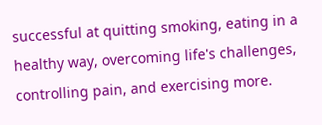successful at quitting smoking, eating in a healthy way, overcoming life's challenges, controlling pain, and exercising more.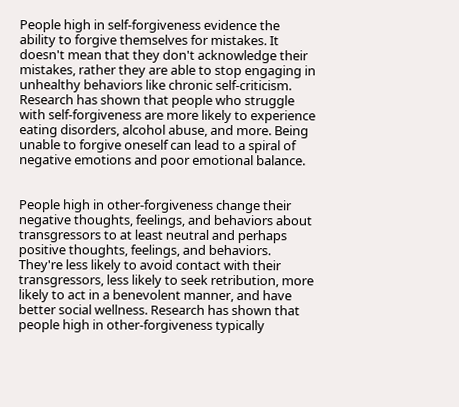People high in self-forgiveness evidence the ability to forgive themselves for mistakes. It doesn't mean that they don't acknowledge their mistakes, rather they are able to stop engaging in unhealthy behaviors like chronic self-criticism. Research has shown that people who struggle with self-forgiveness are more likely to experience eating disorders, alcohol abuse, and more. Being unable to forgive oneself can lead to a spiral of negative emotions and poor emotional balance.


People high in other-forgiveness change their negative thoughts, feelings, and behaviors about transgressors to at least neutral and perhaps positive thoughts, feelings, and behaviors. They're less likely to avoid contact with their transgressors, less likely to seek retribution, more likely to act in a benevolent manner, and have better social wellness. Research has shown that people high in other-forgiveness typically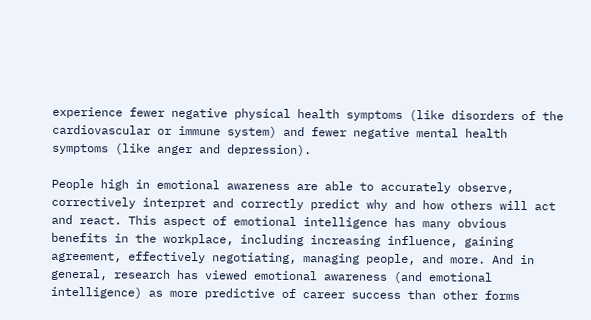experience fewer negative physical health symptoms (like disorders of the cardiovascular or immune system) and fewer negative mental health symptoms (like anger and depression).

People high in emotional awareness are able to accurately observe, correctively interpret and correctly predict why and how others will act and react. This aspect of emotional intelligence has many obvious benefits in the workplace, including increasing influence, gaining agreement, effectively negotiating, managing people, and more. And in general, research has viewed emotional awareness (and emotional intelligence) as more predictive of career success than other forms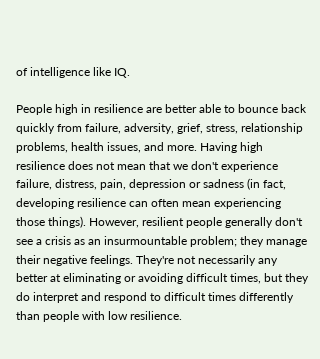of intelligence like IQ.

People high in resilience are better able to bounce back quickly from failure, adversity, grief, stress, relationship problems, health issues, and more. Having high resilience does not mean that we don't experience failure, distress, pain, depression or sadness (in fact, developing resilience can often mean experiencing those things). However, resilient people generally don't see a crisis as an insurmountable problem; they manage their negative feelings. They're not necessarily any better at eliminating or avoiding difficult times, but they do interpret and respond to difficult times differently than people with low resilience.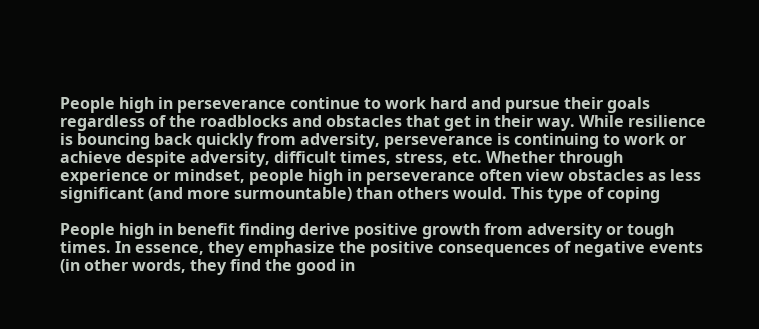People high in perseverance continue to work hard and pursue their goals regardless of the roadblocks and obstacles that get in their way. While resilience is bouncing back quickly from adversity, perseverance is continuing to work or achieve despite adversity, difficult times, stress, etc. Whether through experience or mindset, people high in perseverance often view obstacles as less significant (and more surmountable) than others would. This type of coping

People high in benefit finding derive positive growth from adversity or tough times. In essence, they emphasize the positive consequences of negative events (in other words, they find the good in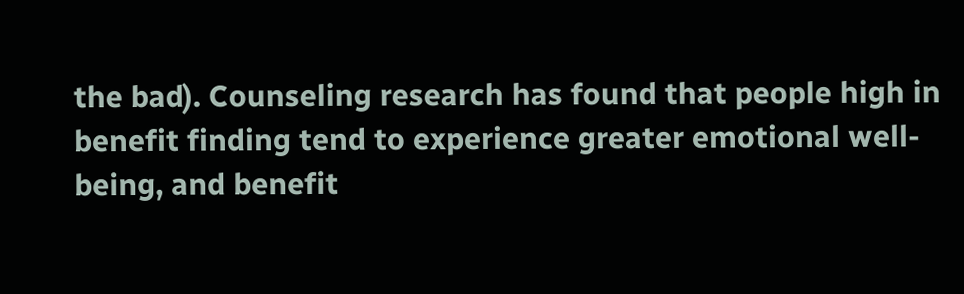the bad). Counseling research has found that people high in benefit finding tend to experience greater emotional well-being, and benefit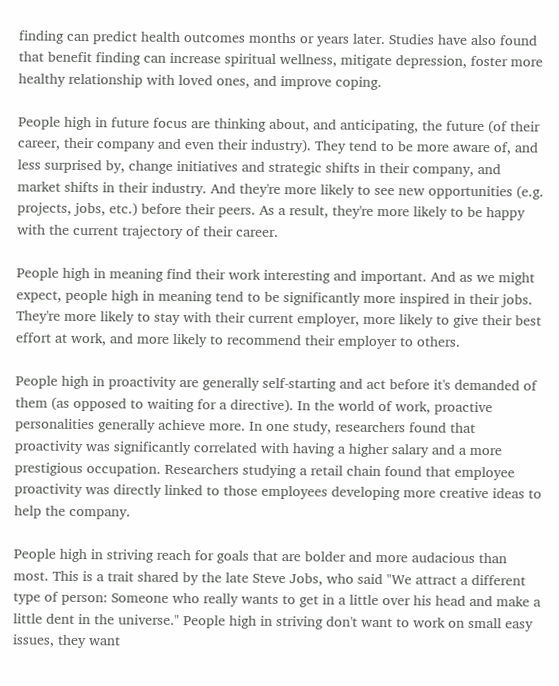finding can predict health outcomes months or years later. Studies have also found that benefit finding can increase spiritual wellness, mitigate depression, foster more healthy relationship with loved ones, and improve coping.

People high in future focus are thinking about, and anticipating, the future (of their career, their company and even their industry). They tend to be more aware of, and less surprised by, change initiatives and strategic shifts in their company, and market shifts in their industry. And they're more likely to see new opportunities (e.g. projects, jobs, etc.) before their peers. As a result, they're more likely to be happy with the current trajectory of their career.

People high in meaning find their work interesting and important. And as we might expect, people high in meaning tend to be significantly more inspired in their jobs. They're more likely to stay with their current employer, more likely to give their best effort at work, and more likely to recommend their employer to others.

People high in proactivity are generally self-starting and act before it's demanded of them (as opposed to waiting for a directive). In the world of work, proactive personalities generally achieve more. In one study, researchers found that proactivity was significantly correlated with having a higher salary and a more prestigious occupation. Researchers studying a retail chain found that employee proactivity was directly linked to those employees developing more creative ideas to help the company.

People high in striving reach for goals that are bolder and more audacious than most. This is a trait shared by the late Steve Jobs, who said "We attract a different type of person: Someone who really wants to get in a little over his head and make a little dent in the universe." People high in striving don't want to work on small easy issues, they want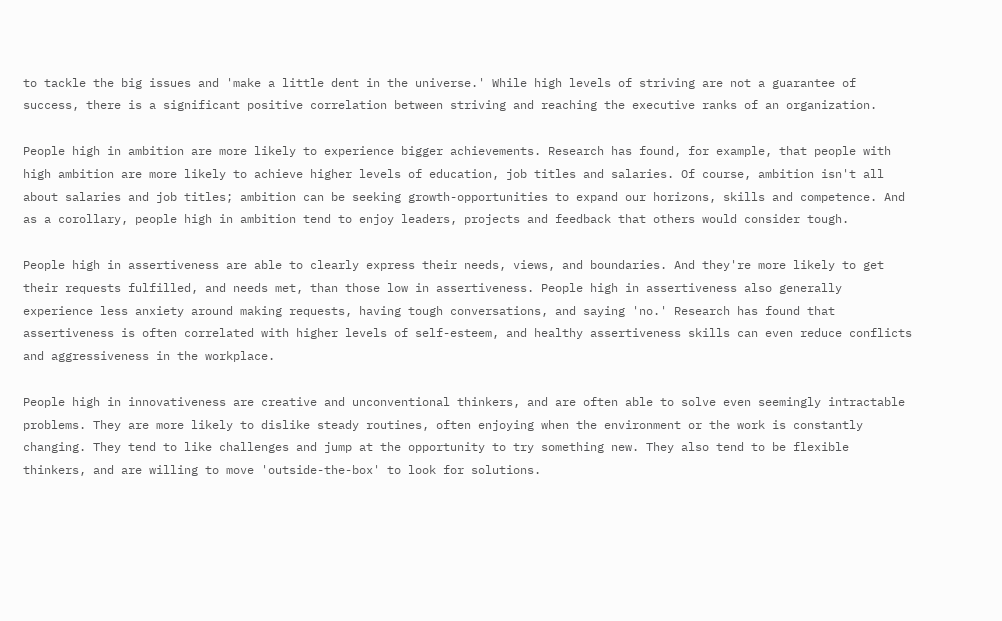to tackle the big issues and 'make a little dent in the universe.' While high levels of striving are not a guarantee of success, there is a significant positive correlation between striving and reaching the executive ranks of an organization.

People high in ambition are more likely to experience bigger achievements. Research has found, for example, that people with high ambition are more likely to achieve higher levels of education, job titles and salaries. Of course, ambition isn't all about salaries and job titles; ambition can be seeking growth-opportunities to expand our horizons, skills and competence. And as a corollary, people high in ambition tend to enjoy leaders, projects and feedback that others would consider tough.

People high in assertiveness are able to clearly express their needs, views, and boundaries. And they're more likely to get their requests fulfilled, and needs met, than those low in assertiveness. People high in assertiveness also generally experience less anxiety around making requests, having tough conversations, and saying 'no.' Research has found that assertiveness is often correlated with higher levels of self-esteem, and healthy assertiveness skills can even reduce conflicts and aggressiveness in the workplace.

People high in innovativeness are creative and unconventional thinkers, and are often able to solve even seemingly intractable problems. They are more likely to dislike steady routines, often enjoying when the environment or the work is constantly changing. They tend to like challenges and jump at the opportunity to try something new. They also tend to be flexible thinkers, and are willing to move 'outside-the-box' to look for solutions.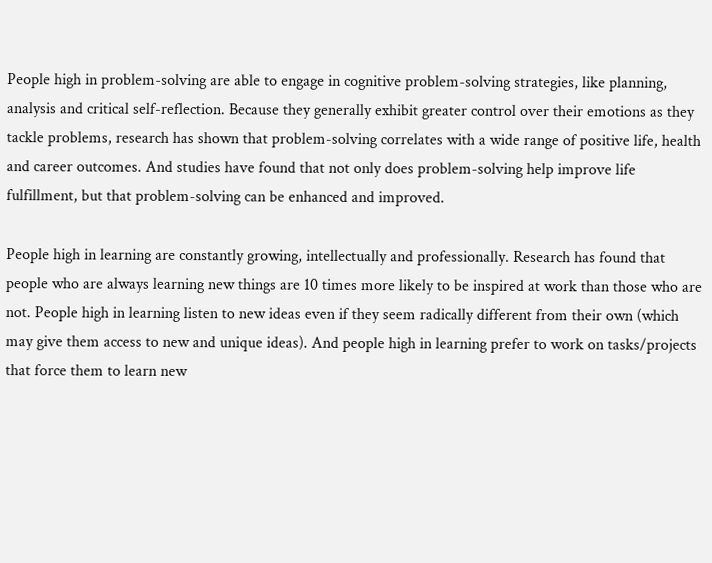People high in problem-solving are able to engage in cognitive problem-solving strategies, like planning, analysis and critical self-reflection. Because they generally exhibit greater control over their emotions as they tackle problems, research has shown that problem-solving correlates with a wide range of positive life, health and career outcomes. And studies have found that not only does problem-solving help improve life fulfillment, but that problem-solving can be enhanced and improved.

People high in learning are constantly growing, intellectually and professionally. Research has found that people who are always learning new things are 10 times more likely to be inspired at work than those who are not. People high in learning listen to new ideas even if they seem radically different from their own (which may give them access to new and unique ideas). And people high in learning prefer to work on tasks/projects that force them to learn new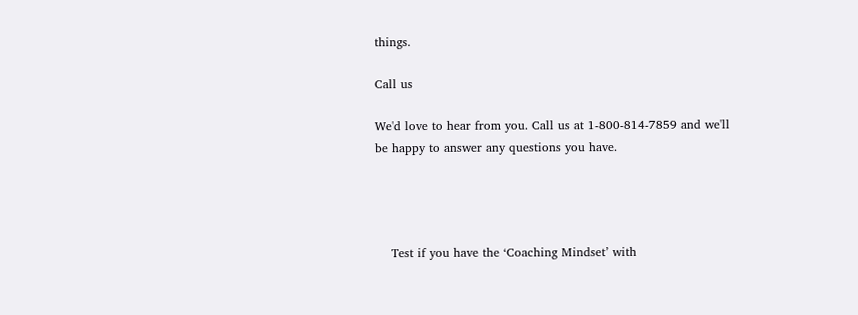things.

Call us

We'd love to hear from you. Call us at 1-800-814-7859 and we'll be happy to answer any questions you have.




    Test if you have the ‘Coaching Mindset’ with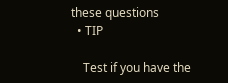these questions
  • TIP

    Test if you have the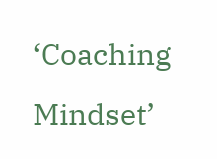‘Coaching Mindset’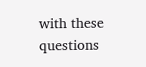with these questions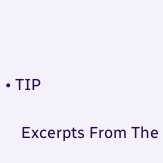• TIP

    Excerpts From The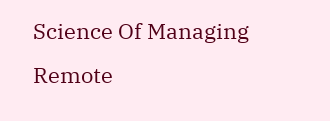Science Of Managing Remote